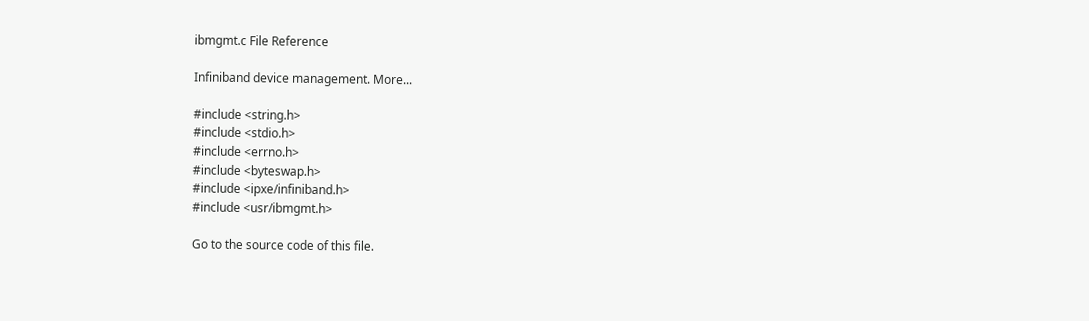ibmgmt.c File Reference

Infiniband device management. More...

#include <string.h>
#include <stdio.h>
#include <errno.h>
#include <byteswap.h>
#include <ipxe/infiniband.h>
#include <usr/ibmgmt.h>

Go to the source code of this file.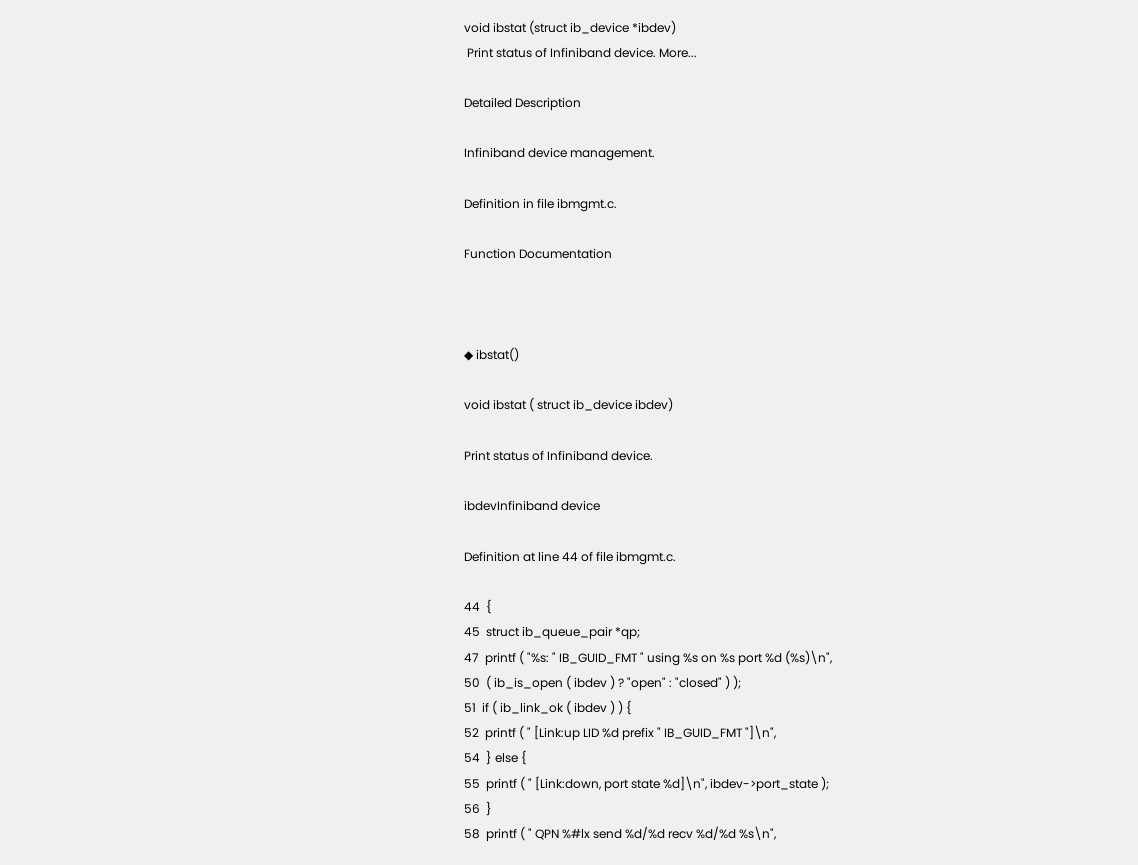void ibstat (struct ib_device *ibdev)
 Print status of Infiniband device. More...

Detailed Description

Infiniband device management.

Definition in file ibmgmt.c.

Function Documentation



◆ ibstat()

void ibstat ( struct ib_device ibdev)

Print status of Infiniband device.

ibdevInfiniband device

Definition at line 44 of file ibmgmt.c.

44  {
45  struct ib_queue_pair *qp;
47  printf ( "%s: " IB_GUID_FMT " using %s on %s port %d (%s)\n",
50  ( ib_is_open ( ibdev ) ? "open" : "closed" ) );
51  if ( ib_link_ok ( ibdev ) ) {
52  printf ( " [Link:up LID %d prefix " IB_GUID_FMT "]\n",
54  } else {
55  printf ( " [Link:down, port state %d]\n", ibdev->port_state );
56  }
58  printf ( " QPN %#lx send %d/%d recv %d/%d %s\n",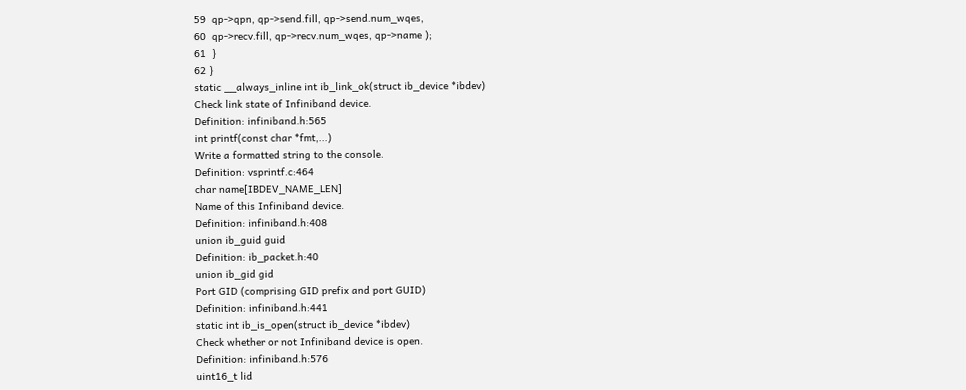59  qp->qpn, qp->send.fill, qp->send.num_wqes,
60  qp->recv.fill, qp->recv.num_wqes, qp->name );
61  }
62 }
static __always_inline int ib_link_ok(struct ib_device *ibdev)
Check link state of Infiniband device.
Definition: infiniband.h:565
int printf(const char *fmt,...)
Write a formatted string to the console.
Definition: vsprintf.c:464
char name[IBDEV_NAME_LEN]
Name of this Infiniband device.
Definition: infiniband.h:408
union ib_guid guid
Definition: ib_packet.h:40
union ib_gid gid
Port GID (comprising GID prefix and port GUID)
Definition: infiniband.h:441
static int ib_is_open(struct ib_device *ibdev)
Check whether or not Infiniband device is open.
Definition: infiniband.h:576
uint16_t lid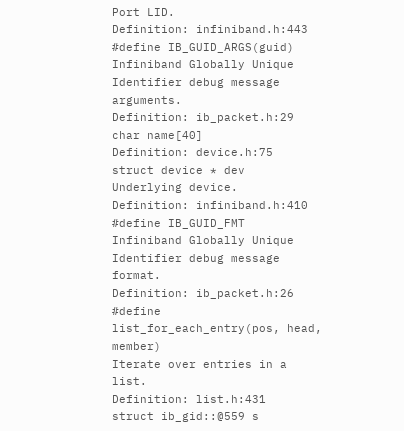Port LID.
Definition: infiniband.h:443
#define IB_GUID_ARGS(guid)
Infiniband Globally Unique Identifier debug message arguments.
Definition: ib_packet.h:29
char name[40]
Definition: device.h:75
struct device * dev
Underlying device.
Definition: infiniband.h:410
#define IB_GUID_FMT
Infiniband Globally Unique Identifier debug message format.
Definition: ib_packet.h:26
#define list_for_each_entry(pos, head, member)
Iterate over entries in a list.
Definition: list.h:431
struct ib_gid::@559 s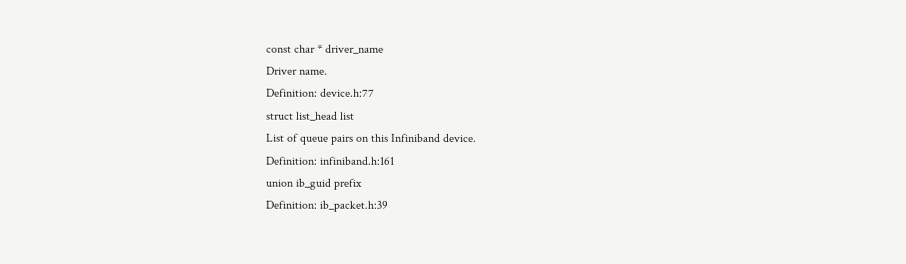const char * driver_name
Driver name.
Definition: device.h:77
struct list_head list
List of queue pairs on this Infiniband device.
Definition: infiniband.h:161
union ib_guid prefix
Definition: ib_packet.h:39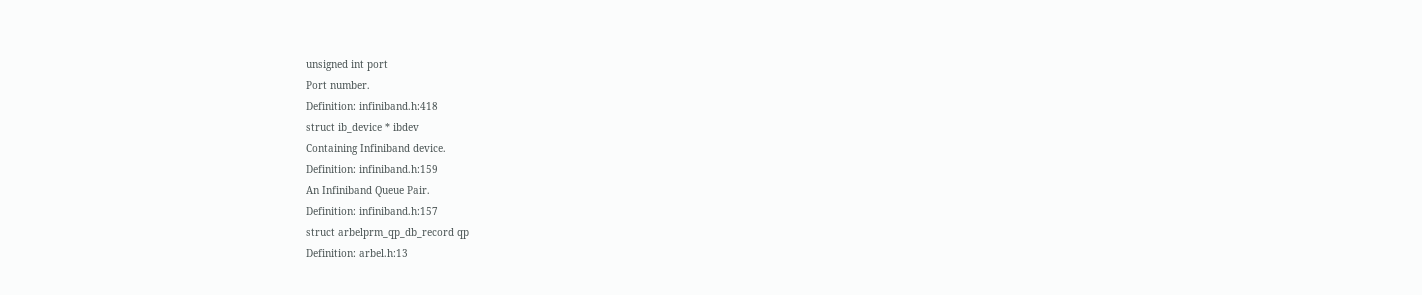unsigned int port
Port number.
Definition: infiniband.h:418
struct ib_device * ibdev
Containing Infiniband device.
Definition: infiniband.h:159
An Infiniband Queue Pair.
Definition: infiniband.h:157
struct arbelprm_qp_db_record qp
Definition: arbel.h:13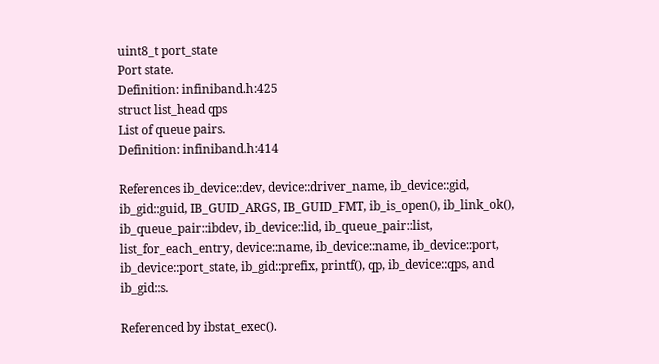uint8_t port_state
Port state.
Definition: infiniband.h:425
struct list_head qps
List of queue pairs.
Definition: infiniband.h:414

References ib_device::dev, device::driver_name, ib_device::gid, ib_gid::guid, IB_GUID_ARGS, IB_GUID_FMT, ib_is_open(), ib_link_ok(), ib_queue_pair::ibdev, ib_device::lid, ib_queue_pair::list, list_for_each_entry, device::name, ib_device::name, ib_device::port, ib_device::port_state, ib_gid::prefix, printf(), qp, ib_device::qps, and ib_gid::s.

Referenced by ibstat_exec().